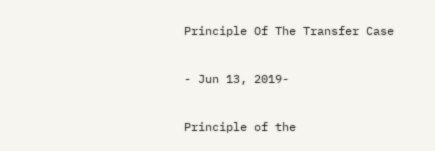Principle Of The Transfer Case

- Jun 13, 2019-

Principle of the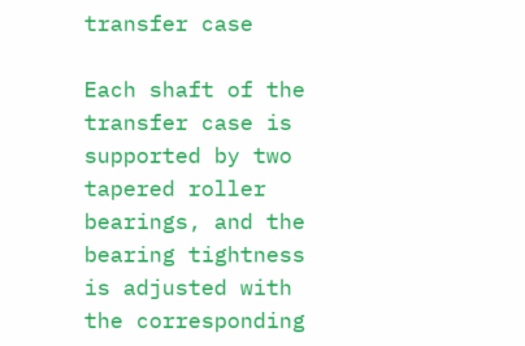transfer case

Each shaft of the transfer case is supported by two tapered roller bearings, and the bearing tightness is adjusted with the corresponding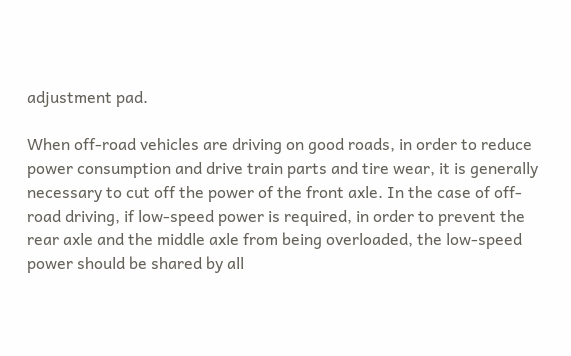adjustment pad.

When off-road vehicles are driving on good roads, in order to reduce power consumption and drive train parts and tire wear, it is generally necessary to cut off the power of the front axle. In the case of off-road driving, if low-speed power is required, in order to prevent the rear axle and the middle axle from being overloaded, the low-speed power should be shared by all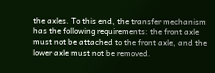the axles. To this end, the transfer mechanism has the following requirements: the front axle must not be attached to the front axle, and the lower axle must not be removed.